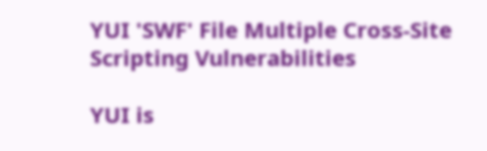YUI 'SWF' File Multiple Cross-Site Scripting Vulnerabilities

YUI is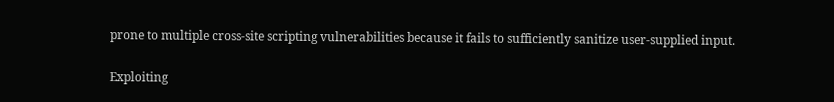prone to multiple cross-site scripting vulnerabilities because it fails to sufficiently sanitize user-supplied input.

Exploiting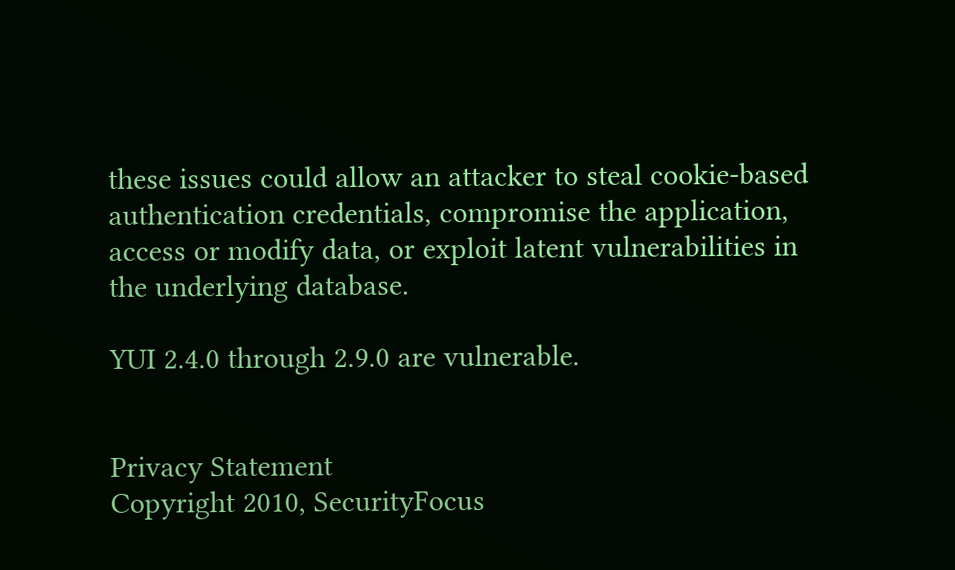these issues could allow an attacker to steal cookie-based authentication credentials, compromise the application, access or modify data, or exploit latent vulnerabilities in the underlying database.

YUI 2.4.0 through 2.9.0 are vulnerable.


Privacy Statement
Copyright 2010, SecurityFocus